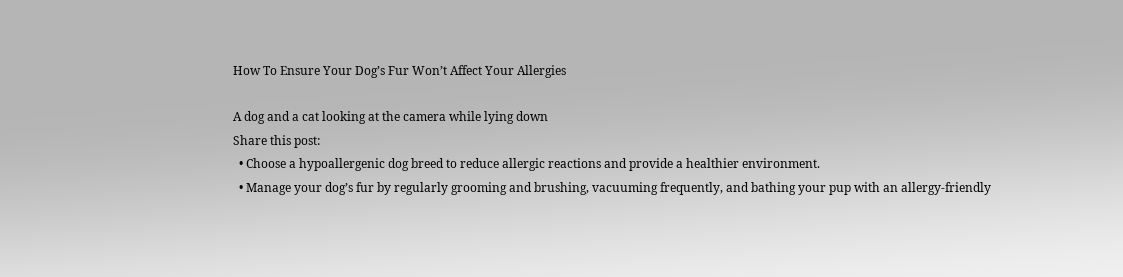How To Ensure Your Dog’s Fur Won’t Affect Your Allergies

A dog and a cat looking at the camera while lying down
Share this post:
  • Choose a hypoallergenic dog breed to reduce allergic reactions and provide a healthier environment.
  • Manage your dog’s fur by regularly grooming and brushing, vacuuming frequently, and bathing your pup with an allergy-friendly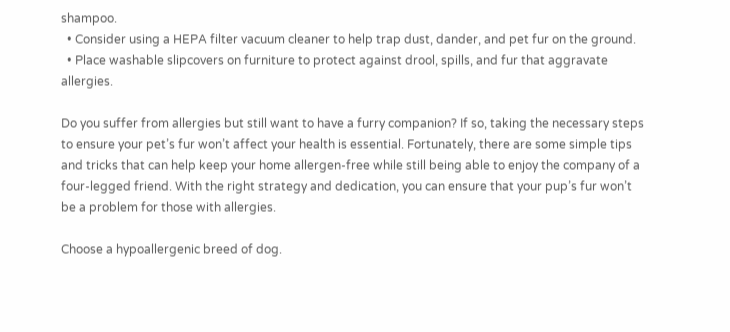shampoo.
  • Consider using a HEPA filter vacuum cleaner to help trap dust, dander, and pet fur on the ground.
  • Place washable slipcovers on furniture to protect against drool, spills, and fur that aggravate allergies.

Do you suffer from allergies but still want to have a furry companion? If so, taking the necessary steps to ensure your pet’s fur won’t affect your health is essential. Fortunately, there are some simple tips and tricks that can help keep your home allergen-free while still being able to enjoy the company of a four-legged friend. With the right strategy and dedication, you can ensure that your pup’s fur won’t be a problem for those with allergies.

Choose a hypoallergenic breed of dog.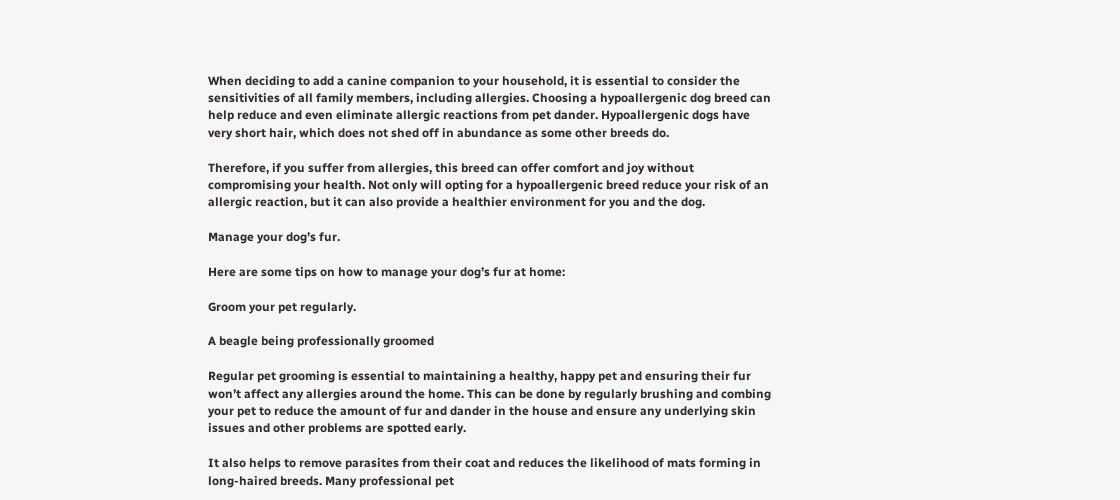When deciding to add a canine companion to your household, it is essential to consider the sensitivities of all family members, including allergies. Choosing a hypoallergenic dog breed can help reduce and even eliminate allergic reactions from pet dander. Hypoallergenic dogs have very short hair, which does not shed off in abundance as some other breeds do.

Therefore, if you suffer from allergies, this breed can offer comfort and joy without compromising your health. Not only will opting for a hypoallergenic breed reduce your risk of an allergic reaction, but it can also provide a healthier environment for you and the dog.

Manage your dog’s fur.

Here are some tips on how to manage your dog’s fur at home:

Groom your pet regularly.

A beagle being professionally groomed

Regular pet grooming is essential to maintaining a healthy, happy pet and ensuring their fur won’t affect any allergies around the home. This can be done by regularly brushing and combing your pet to reduce the amount of fur and dander in the house and ensure any underlying skin issues and other problems are spotted early.

It also helps to remove parasites from their coat and reduces the likelihood of mats forming in long-haired breeds. Many professional pet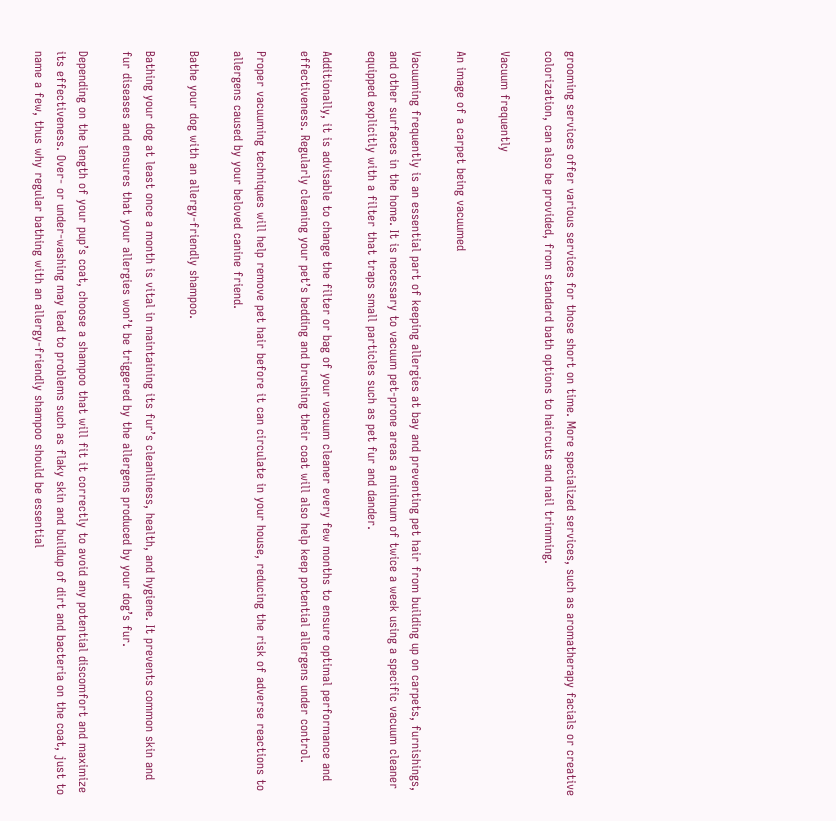grooming services offer various services for those short on time. More specialized services, such as aromatherapy facials or creative colorization, can also be provided, from standard bath options to haircuts and nail trimming.

Vacuum frequently

An image of a carpet being vacuumed

Vacuuming frequently is an essential part of keeping allergies at bay and preventing pet hair from building up on carpets, furnishings, and other surfaces in the home. It is necessary to vacuum pet-prone areas a minimum of twice a week using a specific vacuum cleaner equipped explicitly with a filter that traps small particles such as pet fur and dander.

Additionally, it is advisable to change the filter or bag of your vacuum cleaner every few months to ensure optimal performance and effectiveness. Regularly cleaning your pet’s bedding and brushing their coat will also help keep potential allergens under control.

Proper vacuuming techniques will help remove pet hair before it can circulate in your house, reducing the risk of adverse reactions to allergens caused by your beloved canine friend.

Bathe your dog with an allergy-friendly shampoo.

Bathing your dog at least once a month is vital in maintaining its fur’s cleanliness, health, and hygiene. It prevents common skin and fur diseases and ensures that your allergies won’t be triggered by the allergens produced by your dog’s fur.

Depending on the length of your pup’s coat, choose a shampoo that will fit it correctly to avoid any potential discomfort and maximize its effectiveness. Over- or under-washing may lead to problems such as flaky skin and buildup of dirt and bacteria on the coat, just to name a few, thus why regular bathing with an allergy-friendly shampoo should be essential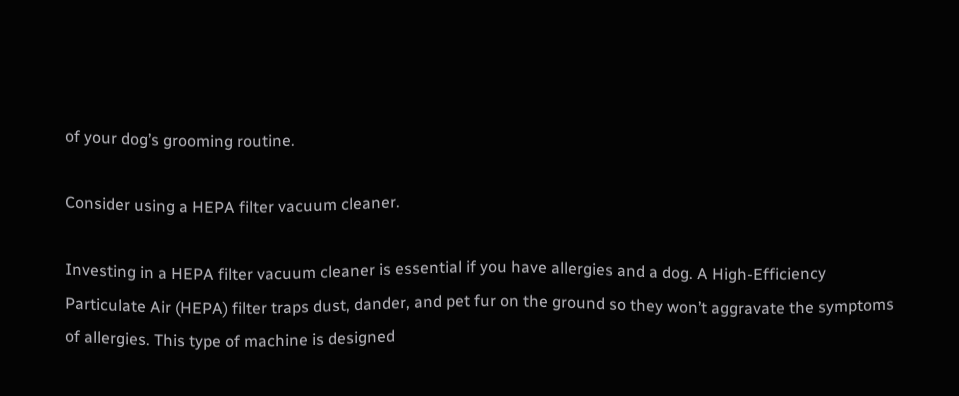of your dog’s grooming routine.

Consider using a HEPA filter vacuum cleaner.

Investing in a HEPA filter vacuum cleaner is essential if you have allergies and a dog. A High-Efficiency Particulate Air (HEPA) filter traps dust, dander, and pet fur on the ground so they won’t aggravate the symptoms of allergies. This type of machine is designed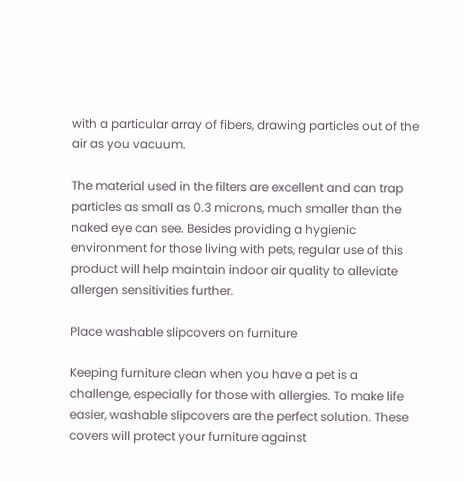with a particular array of fibers, drawing particles out of the air as you vacuum.

The material used in the filters are excellent and can trap particles as small as 0.3 microns, much smaller than the naked eye can see. Besides providing a hygienic environment for those living with pets, regular use of this product will help maintain indoor air quality to alleviate allergen sensitivities further.

Place washable slipcovers on furniture

Keeping furniture clean when you have a pet is a challenge, especially for those with allergies. To make life easier, washable slipcovers are the perfect solution. These covers will protect your furniture against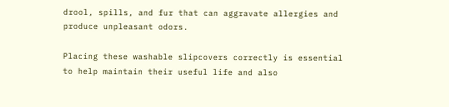drool, spills, and fur that can aggravate allergies and produce unpleasant odors.

Placing these washable slipcovers correctly is essential to help maintain their useful life and also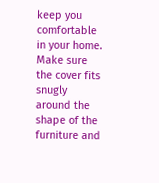keep you comfortable in your home. Make sure the cover fits snugly around the shape of the furniture and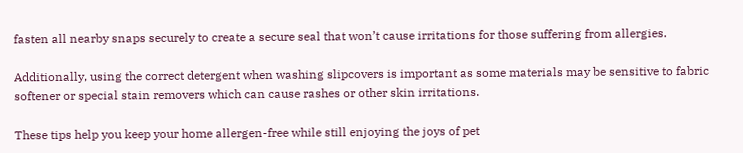fasten all nearby snaps securely to create a secure seal that won’t cause irritations for those suffering from allergies.

Additionally, using the correct detergent when washing slipcovers is important as some materials may be sensitive to fabric softener or special stain removers which can cause rashes or other skin irritations.

These tips help you keep your home allergen-free while still enjoying the joys of pet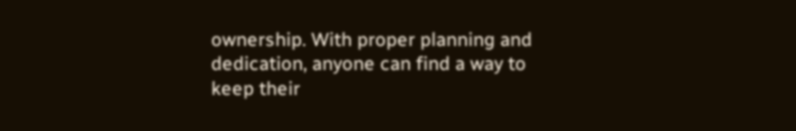ownership. With proper planning and dedication, anyone can find a way to keep their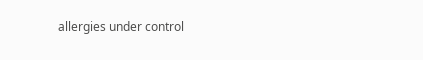allergies under control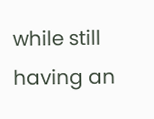while still having an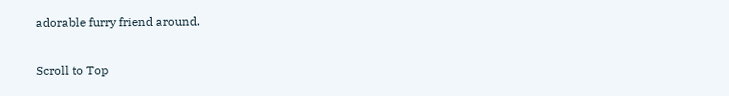adorable furry friend around.

Scroll to Top